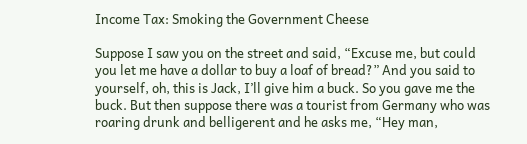Income Tax: Smoking the Government Cheese

Suppose I saw you on the street and said, “Excuse me, but could you let me have a dollar to buy a loaf of bread?” And you said to yourself, oh, this is Jack, I’ll give him a buck. So you gave me the buck. But then suppose there was a tourist from Germany who was roaring drunk and belligerent and he asks me, “Hey man,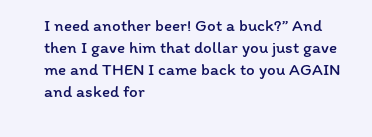I need another beer! Got a buck?” And then I gave him that dollar you just gave me and THEN I came back to you AGAIN and asked for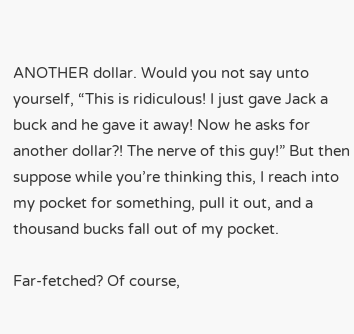ANOTHER dollar. Would you not say unto yourself, “This is ridiculous! I just gave Jack a buck and he gave it away! Now he asks for another dollar?! The nerve of this guy!” But then suppose while you’re thinking this, I reach into my pocket for something, pull it out, and a thousand bucks fall out of my pocket.

Far-fetched? Of course,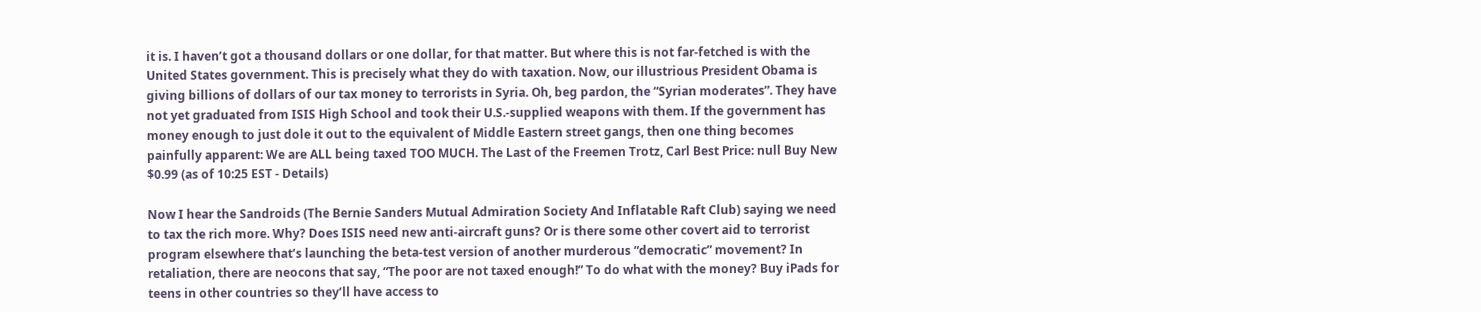it is. I haven’t got a thousand dollars or one dollar, for that matter. But where this is not far-fetched is with the United States government. This is precisely what they do with taxation. Now, our illustrious President Obama is giving billions of dollars of our tax money to terrorists in Syria. Oh, beg pardon, the “Syrian moderates”. They have not yet graduated from ISIS High School and took their U.S.-supplied weapons with them. If the government has money enough to just dole it out to the equivalent of Middle Eastern street gangs, then one thing becomes painfully apparent: We are ALL being taxed TOO MUCH. The Last of the Freemen Trotz, Carl Best Price: null Buy New $0.99 (as of 10:25 EST - Details)

Now I hear the Sandroids (The Bernie Sanders Mutual Admiration Society And Inflatable Raft Club) saying we need to tax the rich more. Why? Does ISIS need new anti-aircraft guns? Or is there some other covert aid to terrorist program elsewhere that’s launching the beta-test version of another murderous “democratic” movement? In retaliation, there are neocons that say, “The poor are not taxed enough!” To do what with the money? Buy iPads for teens in other countries so they’ll have access to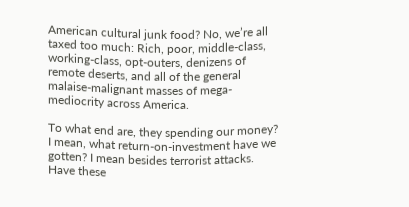American cultural junk food? No, we’re all taxed too much: Rich, poor, middle-class, working-class, opt-outers, denizens of remote deserts, and all of the general malaise-malignant masses of mega-mediocrity across America.

To what end are, they spending our money? I mean, what return-on-investment have we gotten? I mean besides terrorist attacks. Have these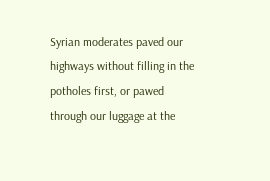Syrian moderates paved our highways without filling in the potholes first, or pawed through our luggage at the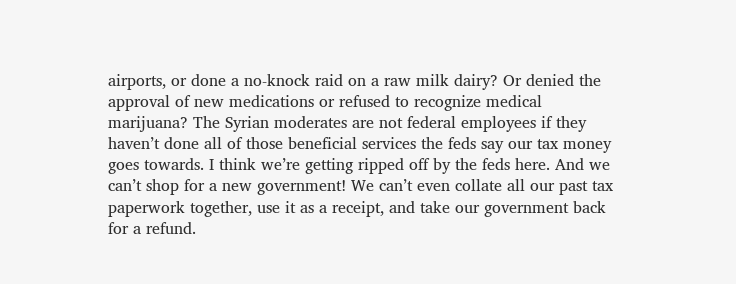airports, or done a no-knock raid on a raw milk dairy? Or denied the approval of new medications or refused to recognize medical marijuana? The Syrian moderates are not federal employees if they haven’t done all of those beneficial services the feds say our tax money goes towards. I think we’re getting ripped off by the feds here. And we can’t shop for a new government! We can’t even collate all our past tax paperwork together, use it as a receipt, and take our government back for a refund.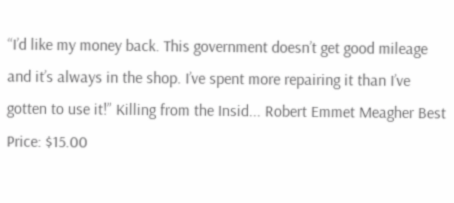“I’d like my money back. This government doesn’t get good mileage and it’s always in the shop. I’ve spent more repairing it than I’ve gotten to use it!” Killing from the Insid... Robert Emmet Meagher Best Price: $15.00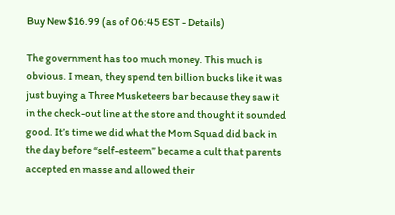Buy New $16.99 (as of 06:45 EST - Details)

The government has too much money. This much is obvious. I mean, they spend ten billion bucks like it was just buying a Three Musketeers bar because they saw it in the check-out line at the store and thought it sounded good. It’s time we did what the Mom Squad did back in the day before “self-esteem” became a cult that parents accepted en masse and allowed their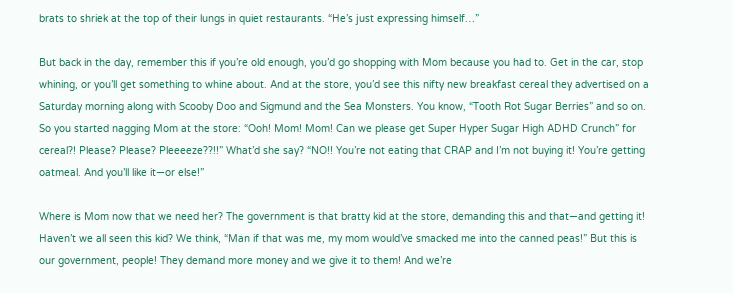brats to shriek at the top of their lungs in quiet restaurants. “He’s just expressing himself…”

But back in the day, remember this if you’re old enough, you’d go shopping with Mom because you had to. Get in the car, stop whining, or you’ll get something to whine about. And at the store, you’d see this nifty new breakfast cereal they advertised on a Saturday morning along with Scooby Doo and Sigmund and the Sea Monsters. You know, “Tooth Rot Sugar Berries” and so on. So you started nagging Mom at the store: “Ooh! Mom! Mom! Can we please get Super Hyper Sugar High ADHD Crunch” for cereal?! Please? Please? Pleeeeze??!!” What’d she say? “NO!! You’re not eating that CRAP and I’m not buying it! You’re getting oatmeal. And you’ll like it—or else!”

Where is Mom now that we need her? The government is that bratty kid at the store, demanding this and that—and getting it! Haven’t we all seen this kid? We think, “Man if that was me, my mom would’ve smacked me into the canned peas!” But this is our government, people! They demand more money and we give it to them! And we’re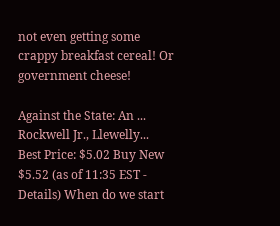not even getting some crappy breakfast cereal! Or government cheese!

Against the State: An ... Rockwell Jr., Llewelly... Best Price: $5.02 Buy New $5.52 (as of 11:35 EST - Details) When do we start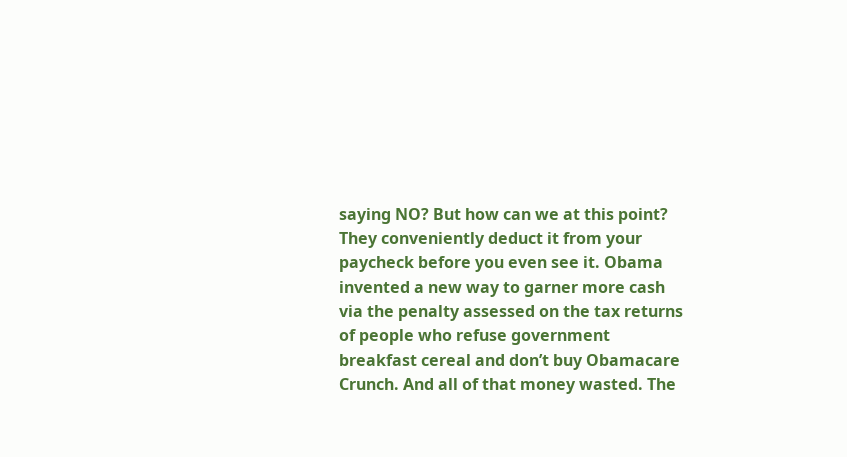saying NO? But how can we at this point? They conveniently deduct it from your paycheck before you even see it. Obama invented a new way to garner more cash via the penalty assessed on the tax returns of people who refuse government breakfast cereal and don’t buy Obamacare Crunch. And all of that money wasted. The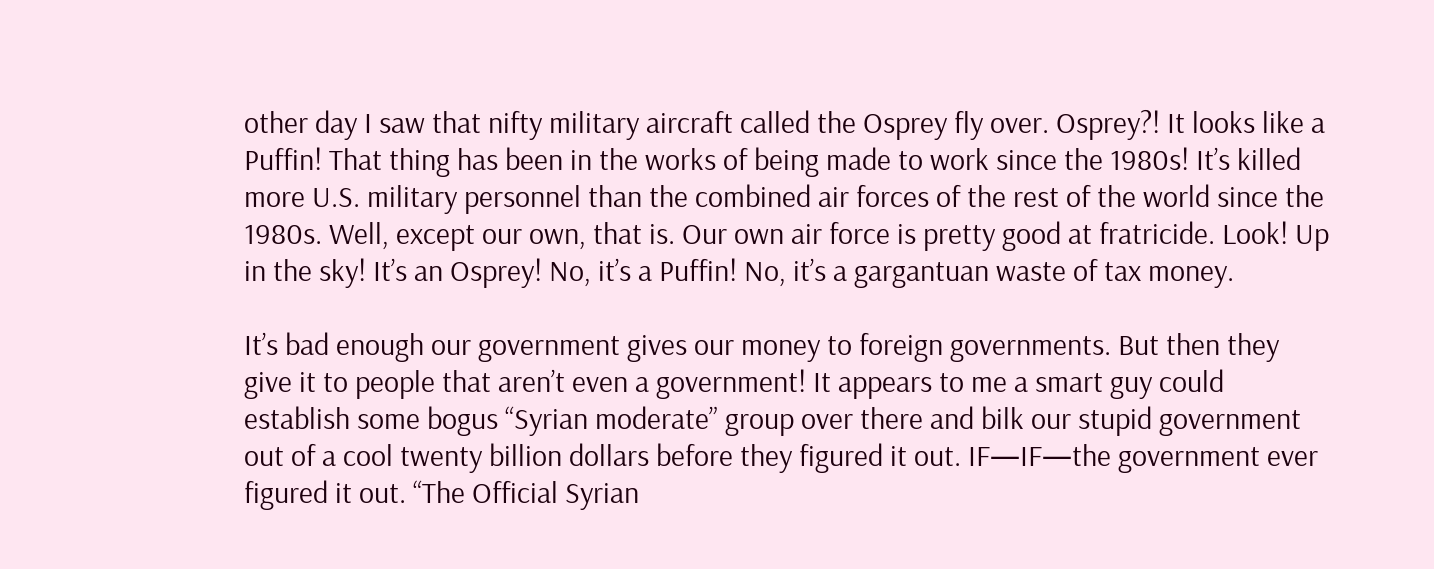other day I saw that nifty military aircraft called the Osprey fly over. Osprey?! It looks like a Puffin! That thing has been in the works of being made to work since the 1980s! It’s killed more U.S. military personnel than the combined air forces of the rest of the world since the 1980s. Well, except our own, that is. Our own air force is pretty good at fratricide. Look! Up in the sky! It’s an Osprey! No, it’s a Puffin! No, it’s a gargantuan waste of tax money.

It’s bad enough our government gives our money to foreign governments. But then they give it to people that aren’t even a government! It appears to me a smart guy could establish some bogus “Syrian moderate” group over there and bilk our stupid government out of a cool twenty billion dollars before they figured it out. IF—IF—the government ever figured it out. “The Official Syrian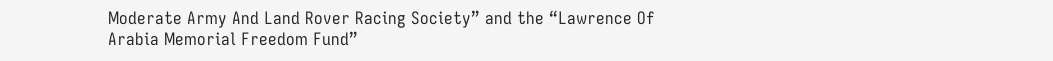Moderate Army And Land Rover Racing Society” and the “Lawrence Of Arabia Memorial Freedom Fund”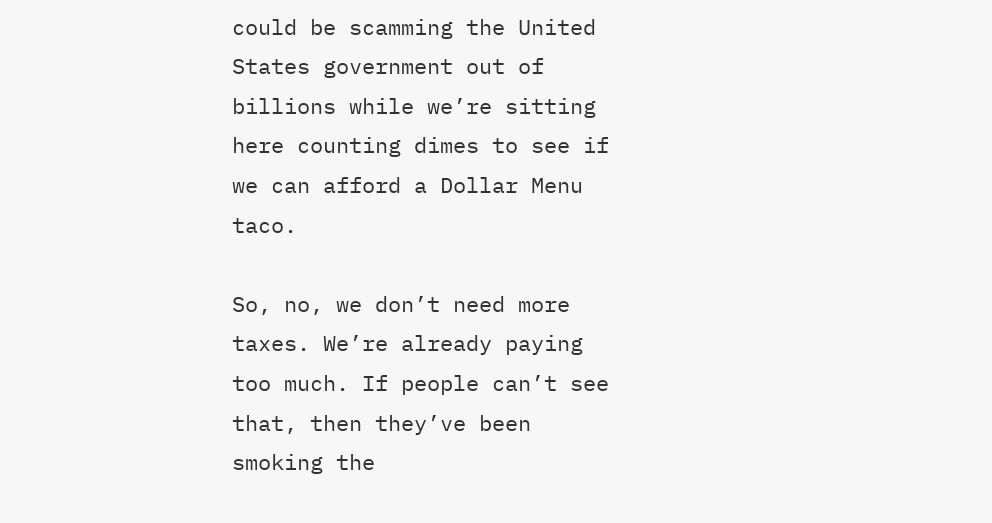could be scamming the United States government out of billions while we’re sitting here counting dimes to see if we can afford a Dollar Menu taco.

So, no, we don’t need more taxes. We’re already paying too much. If people can’t see that, then they’ve been smoking the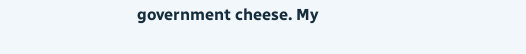government cheese. My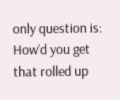only question is: How’d you get that rolled up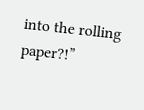into the rolling paper?!”